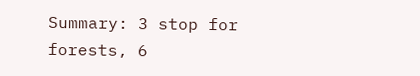Summary: 3 stop for forests, 6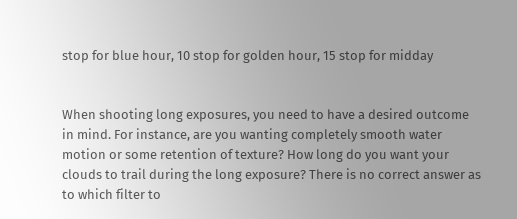stop for blue hour, 10 stop for golden hour, 15 stop for midday


When shooting long exposures, you need to have a desired outcome in mind. For instance, are you wanting completely smooth water motion or some retention of texture? How long do you want your clouds to trail during the long exposure? There is no correct answer as to which filter to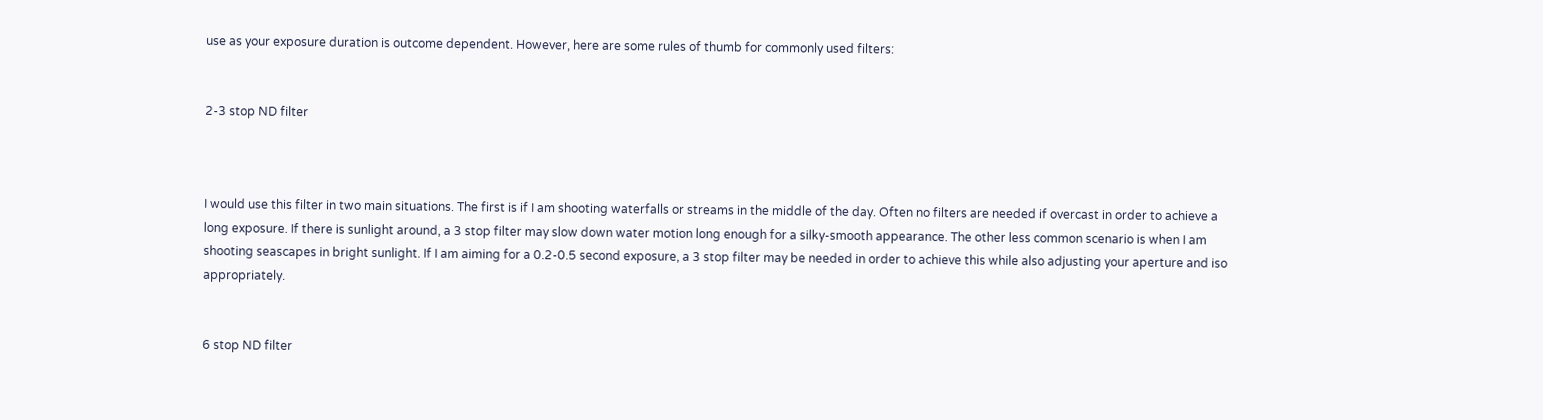use as your exposure duration is outcome dependent. However, here are some rules of thumb for commonly used filters:


2-3 stop ND filter



I would use this filter in two main situations. The first is if I am shooting waterfalls or streams in the middle of the day. Often no filters are needed if overcast in order to achieve a long exposure. If there is sunlight around, a 3 stop filter may slow down water motion long enough for a silky-smooth appearance. The other less common scenario is when I am shooting seascapes in bright sunlight. If I am aiming for a 0.2-0.5 second exposure, a 3 stop filter may be needed in order to achieve this while also adjusting your aperture and iso appropriately.


6 stop ND filter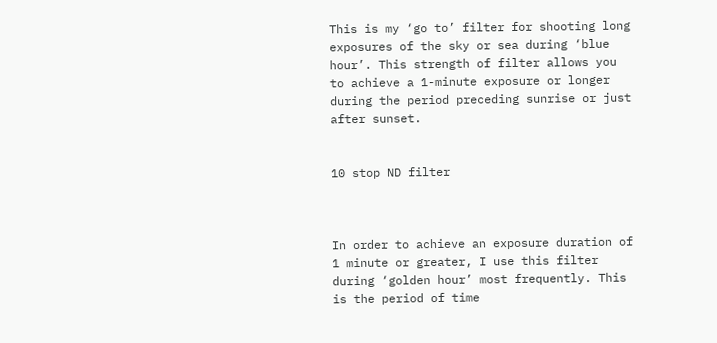This is my ‘go to’ filter for shooting long exposures of the sky or sea during ‘blue hour’. This strength of filter allows you to achieve a 1-minute exposure or longer during the period preceding sunrise or just after sunset.


10 stop ND filter



In order to achieve an exposure duration of 1 minute or greater, I use this filter during ‘golden hour’ most frequently. This is the period of time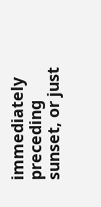immediately preceding sunset, or just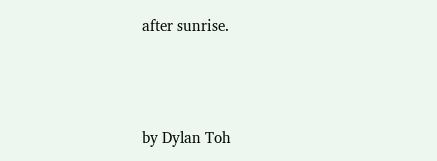after sunrise.




by Dylan Toh